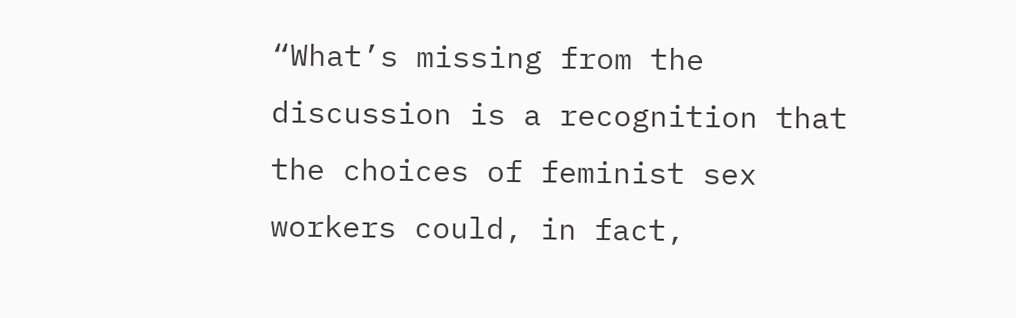“What’s missing from the discussion is a recognition that the choices of feminist sex workers could, in fact,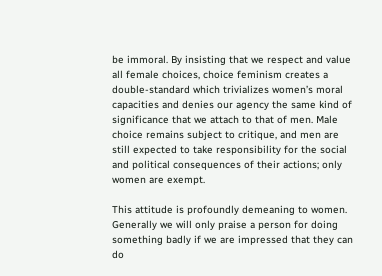be immoral. By insisting that we respect and value all female choices, choice feminism creates a double-standard which trivializes women’s moral capacities and denies our agency the same kind of significance that we attach to that of men. Male choice remains subject to critique, and men are still expected to take responsibility for the social and political consequences of their actions; only women are exempt.

This attitude is profoundly demeaning to women. Generally we will only praise a person for doing something badly if we are impressed that they can do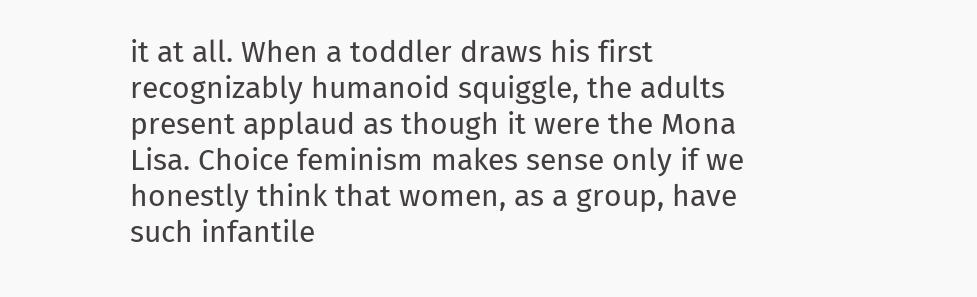it at all. When a toddler draws his first recognizably humanoid squiggle, the adults present applaud as though it were the Mona Lisa. Choice feminism makes sense only if we honestly think that women, as a group, have such infantile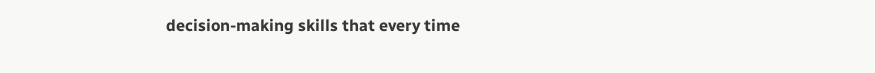decision-making skills that every time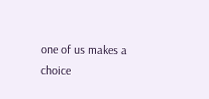one of us makes a choice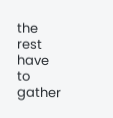the rest have to gather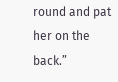round and pat her on the back.”